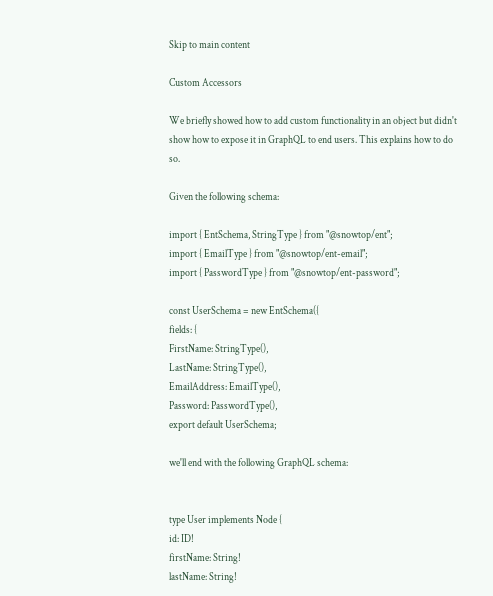Skip to main content

Custom Accessors

We briefly showed how to add custom functionality in an object but didn't show how to expose it in GraphQL to end users. This explains how to do so.

Given the following schema:

import { EntSchema, StringType } from "@snowtop/ent";
import { EmailType } from "@snowtop/ent-email";
import { PasswordType } from "@snowtop/ent-password";

const UserSchema = new EntSchema({
fields: {
FirstName: StringType(),
LastName: StringType(),
EmailAddress: EmailType(),
Password: PasswordType(),
export default UserSchema;

we'll end with the following GraphQL schema:


type User implements Node {
id: ID!
firstName: String!
lastName: String!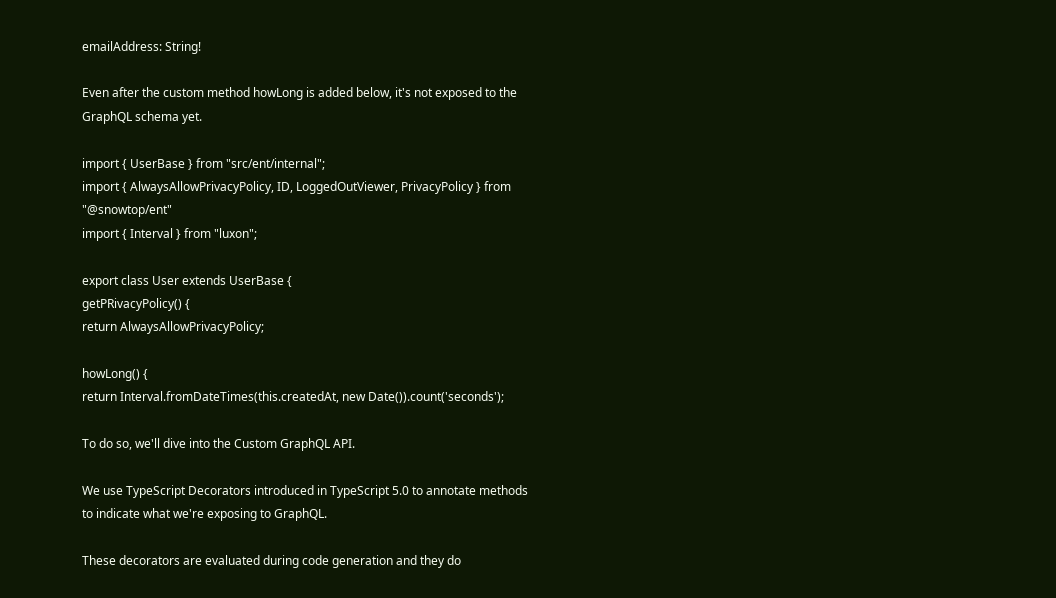emailAddress: String!

Even after the custom method howLong is added below, it's not exposed to the GraphQL schema yet.

import { UserBase } from "src/ent/internal";
import { AlwaysAllowPrivacyPolicy, ID, LoggedOutViewer, PrivacyPolicy } from "@snowtop/ent"
import { Interval } from "luxon";

export class User extends UserBase {
getPRivacyPolicy() {
return AlwaysAllowPrivacyPolicy;

howLong() {
return Interval.fromDateTimes(this.createdAt, new Date()).count('seconds');

To do so, we'll dive into the Custom GraphQL API.

We use TypeScript Decorators introduced in TypeScript 5.0 to annotate methods to indicate what we're exposing to GraphQL.

These decorators are evaluated during code generation and they do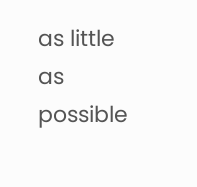as little as possible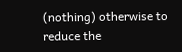(nothing) otherwise to reduce the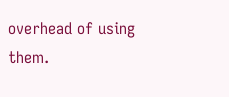overhead of using them.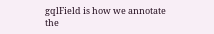gqlField is how we annotate the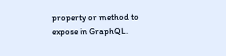property or method to expose in GraphQL.